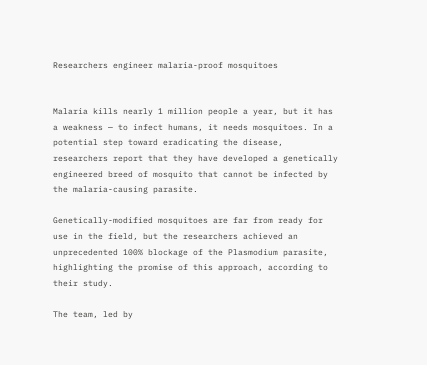Researchers engineer malaria-proof mosquitoes


Malaria kills nearly 1 million people a year, but it has a weakness — to infect humans, it needs mosquitoes. In a potential step toward eradicating the disease, researchers report that they have developed a genetically engineered breed of mosquito that cannot be infected by the malaria-causing parasite.

Genetically-modified mosquitoes are far from ready for use in the field, but the researchers achieved an unprecedented 100% blockage of the Plasmodium parasite, highlighting the promise of this approach, according to their study.

The team, led by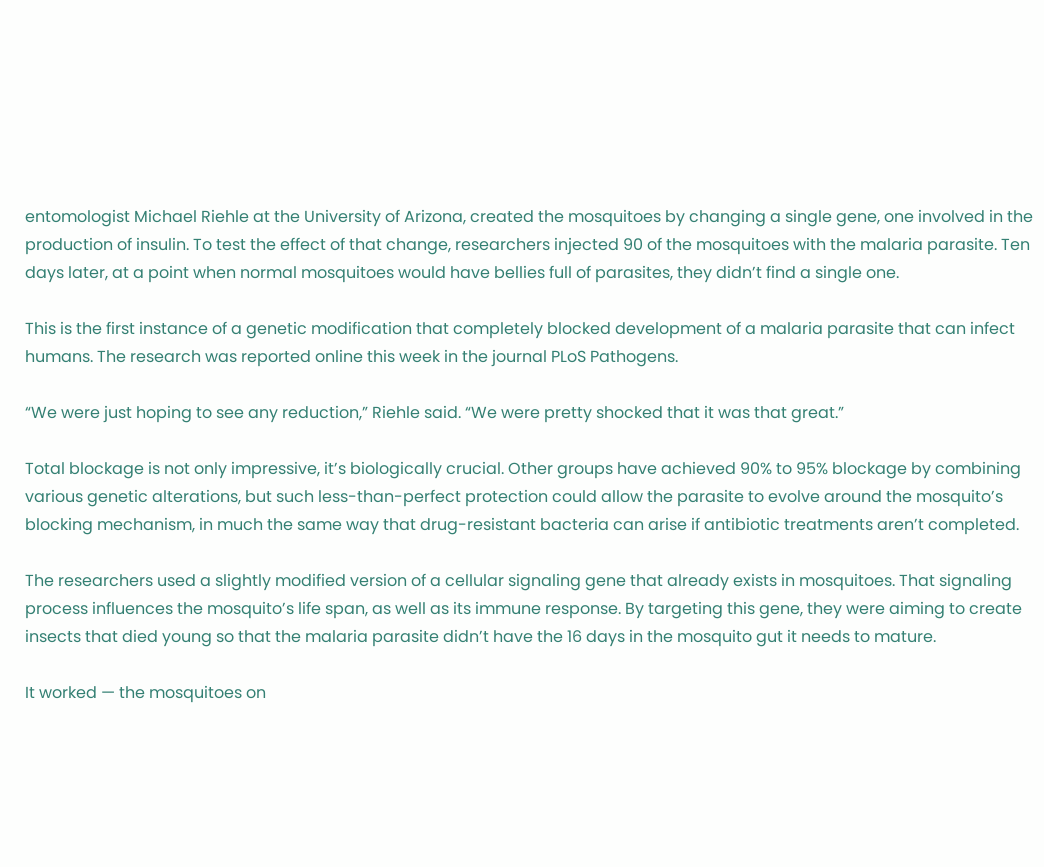entomologist Michael Riehle at the University of Arizona, created the mosquitoes by changing a single gene, one involved in the production of insulin. To test the effect of that change, researchers injected 90 of the mosquitoes with the malaria parasite. Ten days later, at a point when normal mosquitoes would have bellies full of parasites, they didn’t find a single one.

This is the first instance of a genetic modification that completely blocked development of a malaria parasite that can infect humans. The research was reported online this week in the journal PLoS Pathogens.

“We were just hoping to see any reduction,” Riehle said. “We were pretty shocked that it was that great.”

Total blockage is not only impressive, it’s biologically crucial. Other groups have achieved 90% to 95% blockage by combining various genetic alterations, but such less-than-perfect protection could allow the parasite to evolve around the mosquito’s blocking mechanism, in much the same way that drug-resistant bacteria can arise if antibiotic treatments aren’t completed.

The researchers used a slightly modified version of a cellular signaling gene that already exists in mosquitoes. That signaling process influences the mosquito’s life span, as well as its immune response. By targeting this gene, they were aiming to create insects that died young so that the malaria parasite didn’t have the 16 days in the mosquito gut it needs to mature.

It worked — the mosquitoes on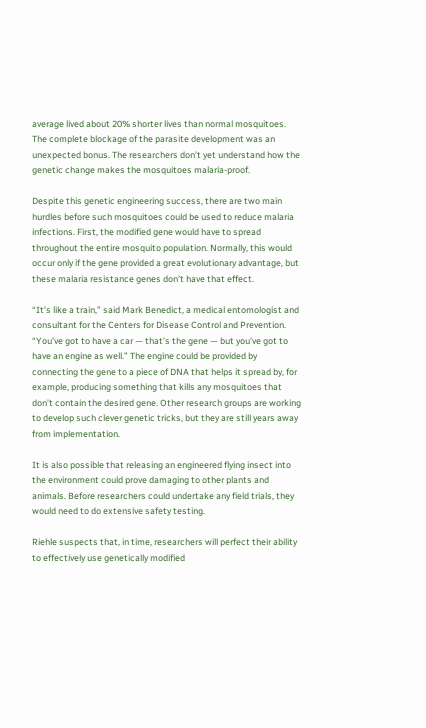average lived about 20% shorter lives than normal mosquitoes. The complete blockage of the parasite development was an unexpected bonus. The researchers don’t yet understand how the genetic change makes the mosquitoes malaria-proof.

Despite this genetic engineering success, there are two main hurdles before such mosquitoes could be used to reduce malaria infections. First, the modified gene would have to spread throughout the entire mosquito population. Normally, this would occur only if the gene provided a great evolutionary advantage, but these malaria resistance genes don’t have that effect.

“It’s like a train,” said Mark Benedict, a medical entomologist and consultant for the Centers for Disease Control and Prevention. “You’ve got to have a car — that’s the gene — but you’ve got to have an engine as well.” The engine could be provided by connecting the gene to a piece of DNA that helps it spread by, for example, producing something that kills any mosquitoes that don’t contain the desired gene. Other research groups are working to develop such clever genetic tricks, but they are still years away from implementation.

It is also possible that releasing an engineered flying insect into the environment could prove damaging to other plants and animals. Before researchers could undertake any field trials, they would need to do extensive safety testing.

Riehle suspects that, in time, researchers will perfect their ability to effectively use genetically modified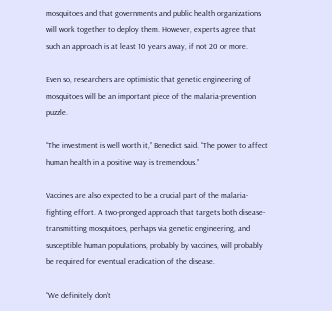mosquitoes and that governments and public health organizations will work together to deploy them. However, experts agree that such an approach is at least 10 years away, if not 20 or more.

Even so, researchers are optimistic that genetic engineering of mosquitoes will be an important piece of the malaria-prevention puzzle.

“The investment is well worth it,” Benedict said. “The power to affect human health in a positive way is tremendous.”

Vaccines are also expected to be a crucial part of the malaria-fighting effort. A two-pronged approach that targets both disease-transmitting mosquitoes, perhaps via genetic engineering, and susceptible human populations, probably by vaccines, will probably be required for eventual eradication of the disease.

“We definitely don’t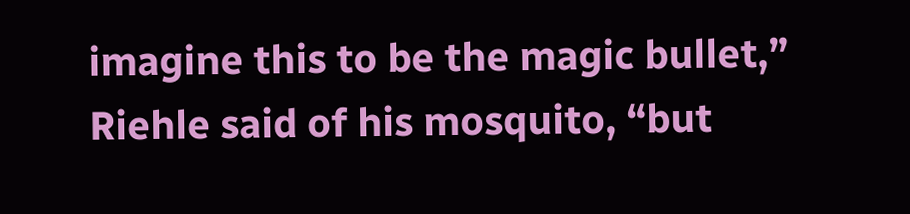imagine this to be the magic bullet,” Riehle said of his mosquito, “but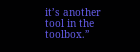it’s another tool in the toolbox.”